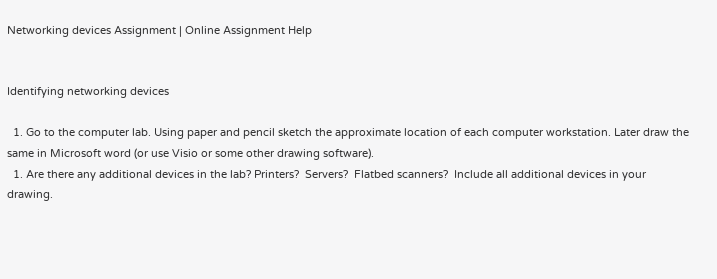Networking devices Assignment | Online Assignment Help


Identifying networking devices

  1. Go to the computer lab. Using paper and pencil sketch the approximate location of each computer workstation. Later draw the same in Microsoft word (or use Visio or some other drawing software).
  1. Are there any additional devices in the lab? Printers?  Servers?  Flatbed scanners?  Include all additional devices in your drawing.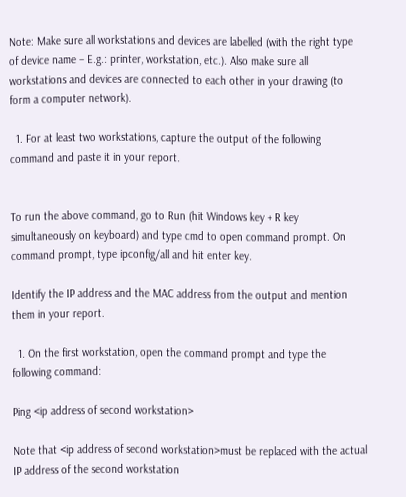Note: Make sure all workstations and devices are labelled (with the right type of device name – E.g.: printer, workstation, etc.). Also make sure all workstations and devices are connected to each other in your drawing (to form a computer network).

  1. For at least two workstations, capture the output of the following command and paste it in your report.


To run the above command, go to Run (hit Windows key + R key simultaneously on keyboard) and type cmd to open command prompt. On command prompt, type ipconfig/all and hit enter key.

Identify the IP address and the MAC address from the output and mention them in your report.

  1. On the first workstation, open the command prompt and type the following command:

Ping <ip address of second workstation>

Note that <ip address of second workstation>must be replaced with the actual IP address of the second workstation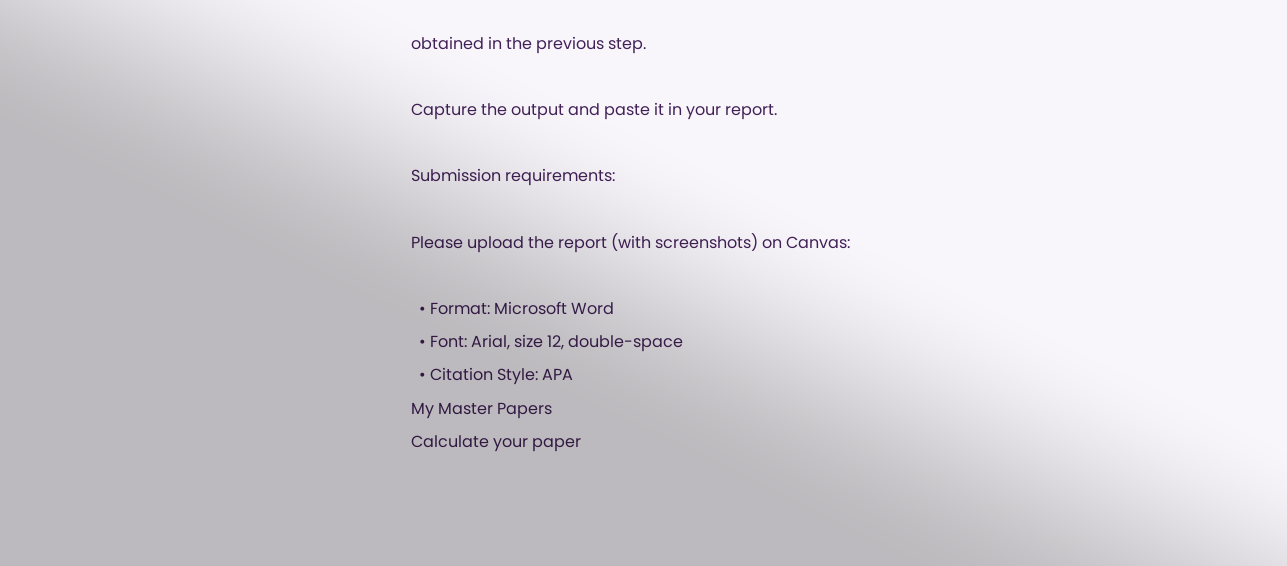obtained in the previous step.

Capture the output and paste it in your report.

Submission requirements:

Please upload the report (with screenshots) on Canvas:

  • Format: Microsoft Word
  • Font: Arial, size 12, double-space
  • Citation Style: APA
My Master Papers
Calculate your paper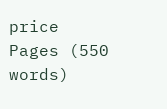price
Pages (550 words)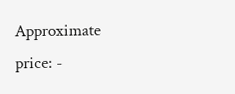Approximate price: -